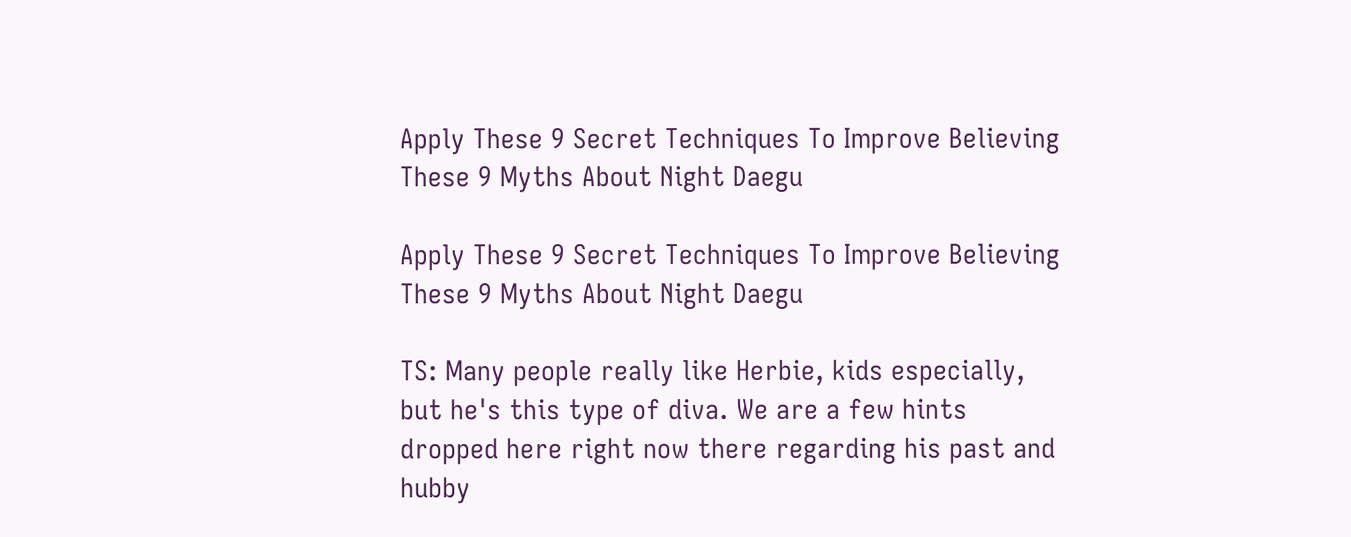Apply These 9 Secret Techniques To Improve Believing These 9 Myths About Night Daegu

Apply These 9 Secret Techniques To Improve Believing These 9 Myths About Night Daegu

TS: Many people really like Herbie, kids especially, but he's this type of diva. We are a few hints dropped here right now there regarding his past and hubby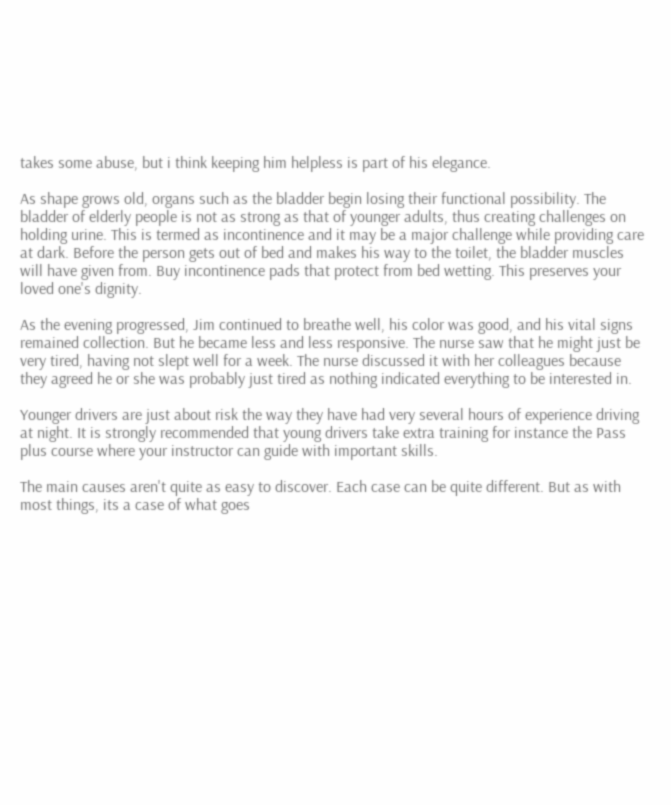takes some abuse, but i think keeping him helpless is part of his elegance.

As shape grows old, organs such as the bladder begin losing their functional possibility. The bladder of elderly people is not as strong as that of younger adults, thus creating challenges on holding urine. This is termed as incontinence and it may be a major challenge while providing care at dark. Before the person gets out of bed and makes his way to the toilet, the bladder muscles will have given from. Buy incontinence pads that protect from bed wetting. This preserves your loved one's dignity.

As the evening progressed, Jim continued to breathe well, his color was good, and his vital signs remained collection. But he became less and less responsive. The nurse saw that he might just be very tired, having not slept well for a week. The nurse discussed it with her colleagues because they agreed he or she was probably just tired as nothing indicated everything to be interested in.

Younger drivers are just about risk the way they have had very several hours of experience driving at night. It is strongly recommended that young drivers take extra training for instance the Pass plus course where your instructor can guide with important skills.

The main causes aren't quite as easy to discover. Each case can be quite different. But as with most things, its a case of what goes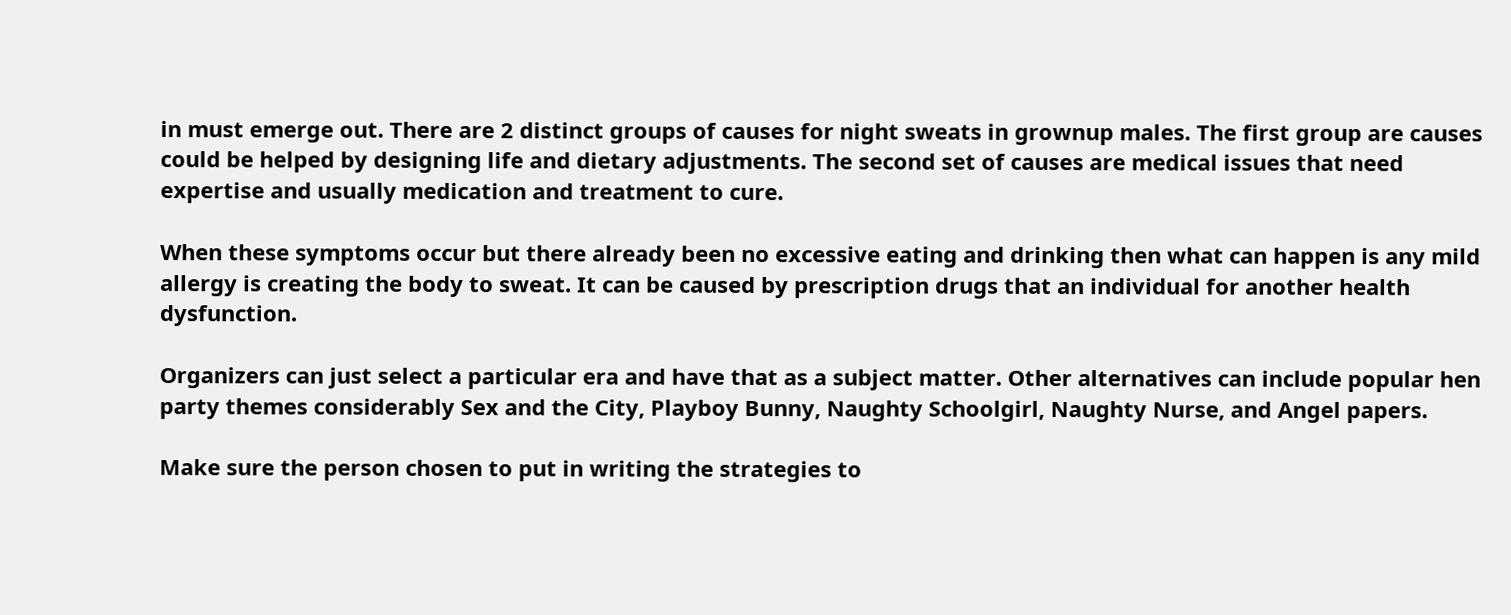in must emerge out. There are 2 distinct groups of causes for night sweats in grownup males. The first group are causes could be helped by designing life and dietary adjustments. The second set of causes are medical issues that need expertise and usually medication and treatment to cure.

When these symptoms occur but there already been no excessive eating and drinking then what can happen is any mild allergy is creating the body to sweat. It can be caused by prescription drugs that an individual for another health dysfunction.

Organizers can just select a particular era and have that as a subject matter. Other alternatives can include popular hen party themes considerably Sex and the City, Playboy Bunny, Naughty Schoolgirl, Naughty Nurse, and Angel papers.

Make sure the person chosen to put in writing the strategies to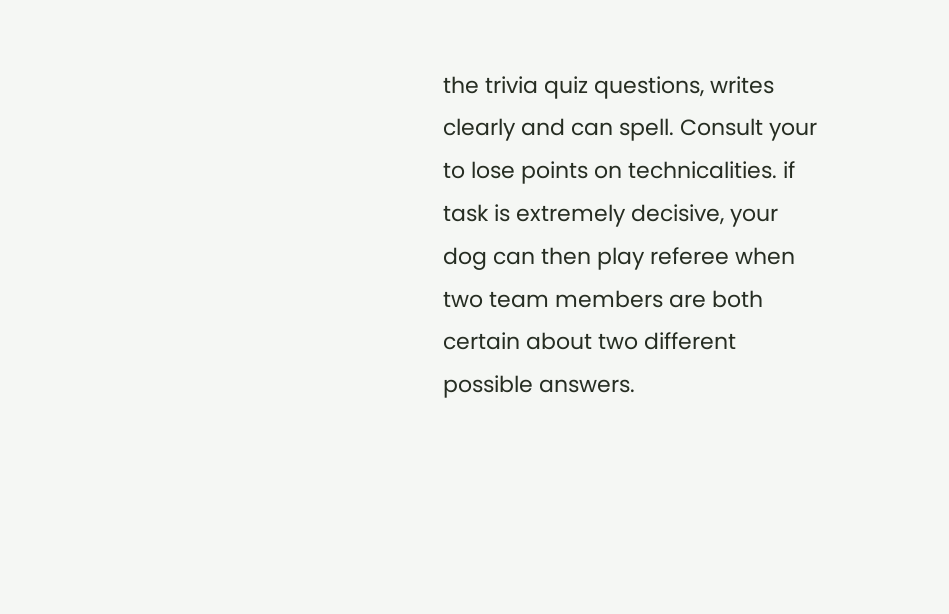the trivia quiz questions, writes clearly and can spell. Consult your to lose points on technicalities. if task is extremely decisive, your dog can then play referee when two team members are both certain about two different possible answers.